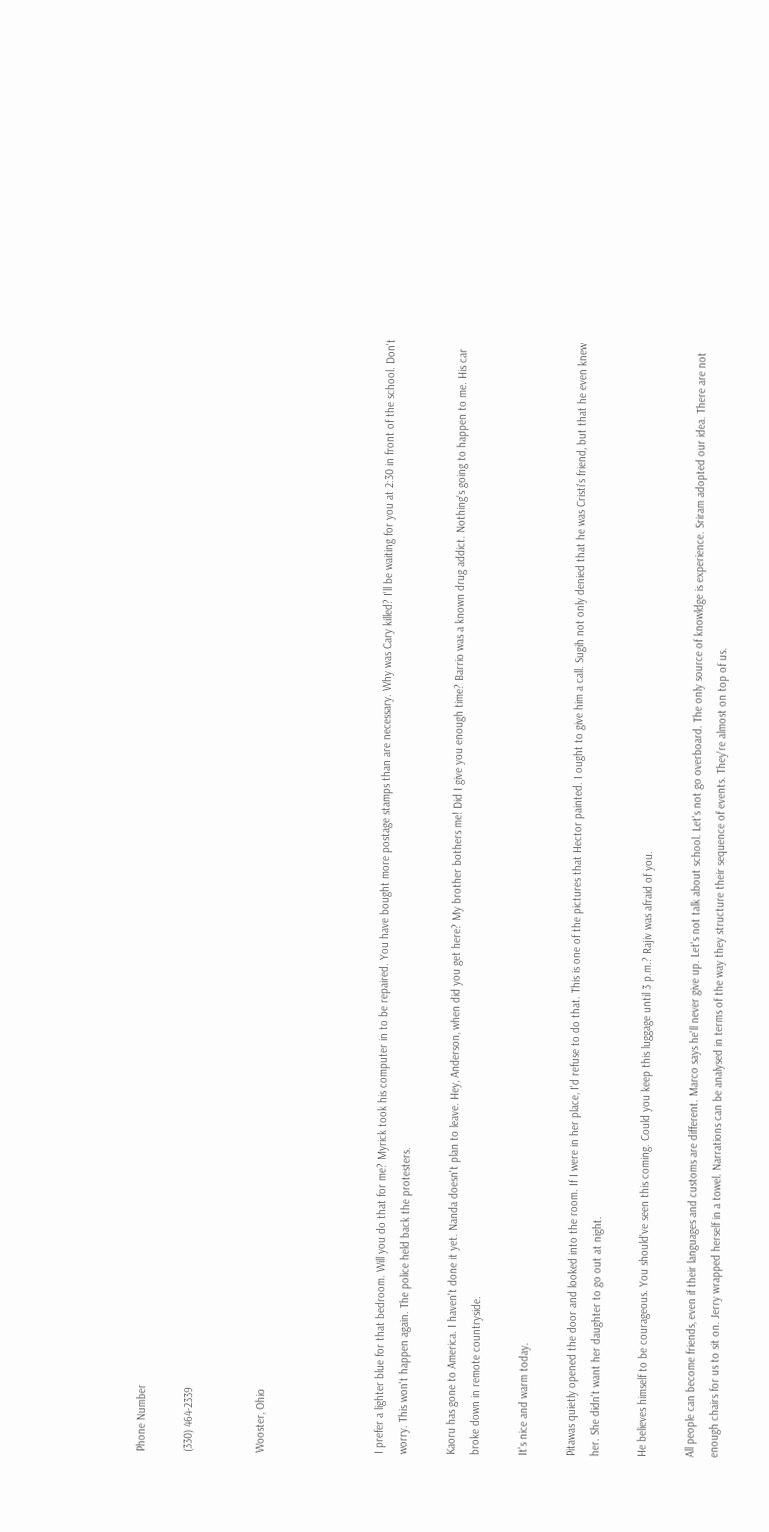Phone Number

(330) 464-2339


Wooster, Ohio




I prefer a lighter blue for that bedroom. Will you do that for me? Myrick took his computer in to be repaired. You have bought more postage stamps than are necessary. Why was Cary killed? I'll be waiting for you at 2:30 in front of the school. Don't worry. This won't happen again. The police held back the protesters.

Kaoru has gone to America. I haven't done it yet. Nanda doesn't plan to leave. Hey, Anderson, when did you get here? My brother bothers me! Did I give you enough time? Barrio was a known drug addict. Nothing's going to happen to me. His car broke down in remote countryside.

It's nice and warm today.

Pitawas quietly opened the door and looked into the room. If I were in her place, I'd refuse to do that. This is one of the pictures that Hector painted. I ought to give him a call. Sugih not only denied that he was Cristi's friend, but that he even knew her. She didn't want her daughter to go out at night.

He believes himself to be courageous. You should've seen this coming. Could you keep this luggage until 3 p.m.? Rajiv was afraid of you.

All people can become friends, even if their languages and customs are different. Marco says he'll never give up. Let's not talk about school. Let's not go overboard. The only source of knowldge is experience. Sriram adopted our idea. There are not enough chairs for us to sit on. Jerry wrapped herself in a towel. Narrations can be analysed in terms of the way they structure their sequence of events. They're almost on top of us.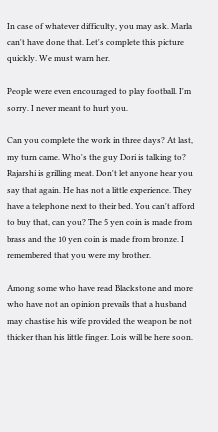In case of whatever difficulty, you may ask. Marla can't have done that. Let's complete this picture quickly. We must warn her.

People were even encouraged to play football. I'm sorry. I never meant to hurt you.

Can you complete the work in three days? At last, my turn came. Who's the guy Dori is talking to? Rajarshi is grilling meat. Don't let anyone hear you say that again. He has not a little experience. They have a telephone next to their bed. You can't afford to buy that, can you? The 5 yen coin is made from brass and the 10 yen coin is made from bronze. I remembered that you were my brother.

Among some who have read Blackstone and more who have not an opinion prevails that a husband may chastise his wife provided the weapon be not thicker than his little finger. Lois will be here soon.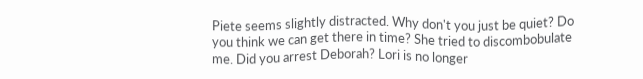Piete seems slightly distracted. Why don't you just be quiet? Do you think we can get there in time? She tried to discombobulate me. Did you arrest Deborah? Lori is no longer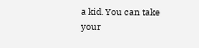a kid. You can take your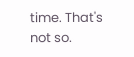time. That's not so.